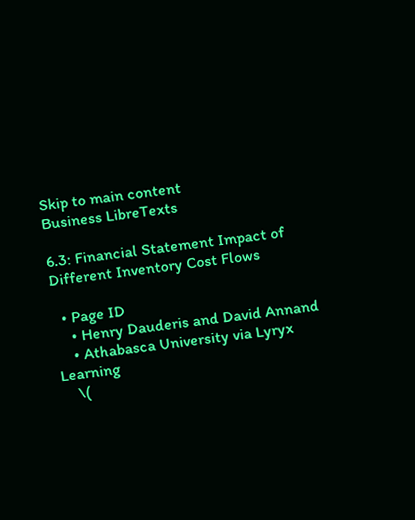Skip to main content
Business LibreTexts

6.3: Financial Statement Impact of Different Inventory Cost Flows

  • Page ID
    • Henry Dauderis and David Annand
    • Athabasca University via Lyryx Learning
    \(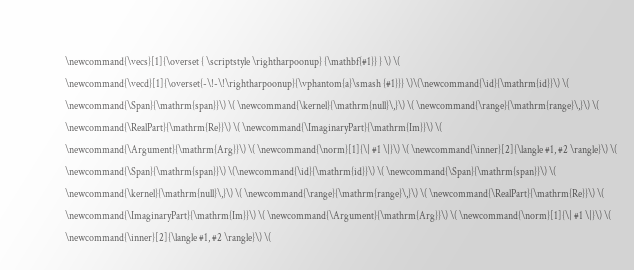\newcommand{\vecs}[1]{\overset { \scriptstyle \rightharpoonup} {\mathbf{#1}} } \) \( \newcommand{\vecd}[1]{\overset{-\!-\!\rightharpoonup}{\vphantom{a}\smash {#1}}} \)\(\newcommand{\id}{\mathrm{id}}\) \( \newcommand{\Span}{\mathrm{span}}\) \( \newcommand{\kernel}{\mathrm{null}\,}\) \( \newcommand{\range}{\mathrm{range}\,}\) \( \newcommand{\RealPart}{\mathrm{Re}}\) \( \newcommand{\ImaginaryPart}{\mathrm{Im}}\) \( \newcommand{\Argument}{\mathrm{Arg}}\) \( \newcommand{\norm}[1]{\| #1 \|}\) \( \newcommand{\inner}[2]{\langle #1, #2 \rangle}\) \( \newcommand{\Span}{\mathrm{span}}\) \(\newcommand{\id}{\mathrm{id}}\) \( \newcommand{\Span}{\mathrm{span}}\) \( \newcommand{\kernel}{\mathrm{null}\,}\) \( \newcommand{\range}{\mathrm{range}\,}\) \( \newcommand{\RealPart}{\mathrm{Re}}\) \( \newcommand{\ImaginaryPart}{\mathrm{Im}}\) \( \newcommand{\Argument}{\mathrm{Arg}}\) \( \newcommand{\norm}[1]{\| #1 \|}\) \( \newcommand{\inner}[2]{\langle #1, #2 \rangle}\) \(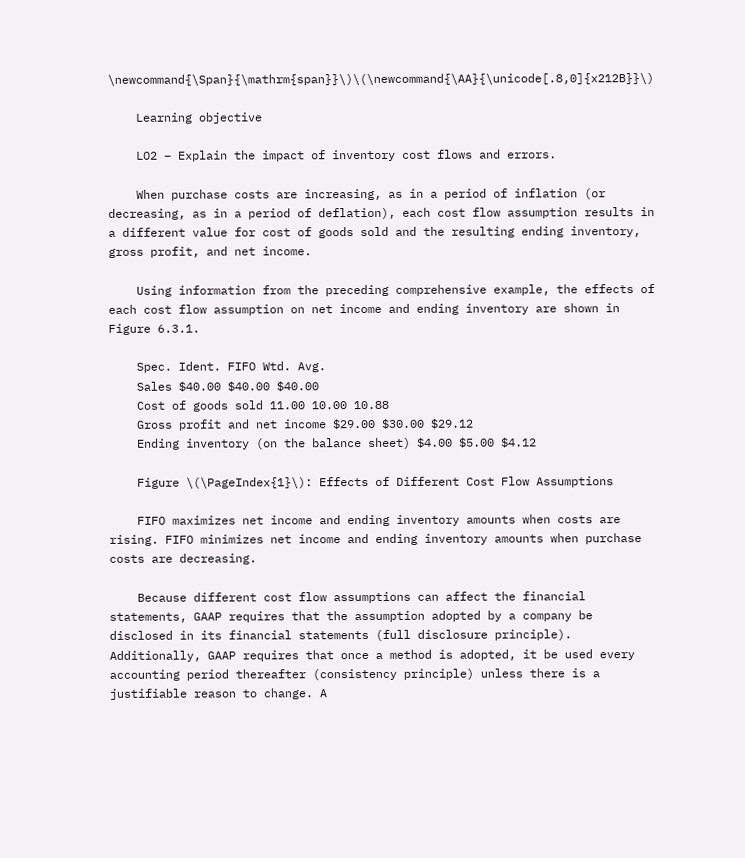\newcommand{\Span}{\mathrm{span}}\)\(\newcommand{\AA}{\unicode[.8,0]{x212B}}\)

    Learning objective

    LO2 – Explain the impact of inventory cost flows and errors.

    When purchase costs are increasing, as in a period of inflation (or decreasing, as in a period of deflation), each cost flow assumption results in a different value for cost of goods sold and the resulting ending inventory, gross profit, and net income.

    Using information from the preceding comprehensive example, the effects of each cost flow assumption on net income and ending inventory are shown in Figure 6.3.1.

    Spec. Ident. FIFO Wtd. Avg.
    Sales $40.00 $40.00 $40.00
    Cost of goods sold 11.00 10.00 10.88
    Gross profit and net income $29.00 $30.00 $29.12
    Ending inventory (on the balance sheet) $4.00 $5.00 $4.12

    Figure \(\PageIndex{1}\): Effects of Different Cost Flow Assumptions

    FIFO maximizes net income and ending inventory amounts when costs are rising. FIFO minimizes net income and ending inventory amounts when purchase costs are decreasing.

    Because different cost flow assumptions can affect the financial statements, GAAP requires that the assumption adopted by a company be disclosed in its financial statements (full disclosure principle). Additionally, GAAP requires that once a method is adopted, it be used every accounting period thereafter (consistency principle) unless there is a justifiable reason to change. A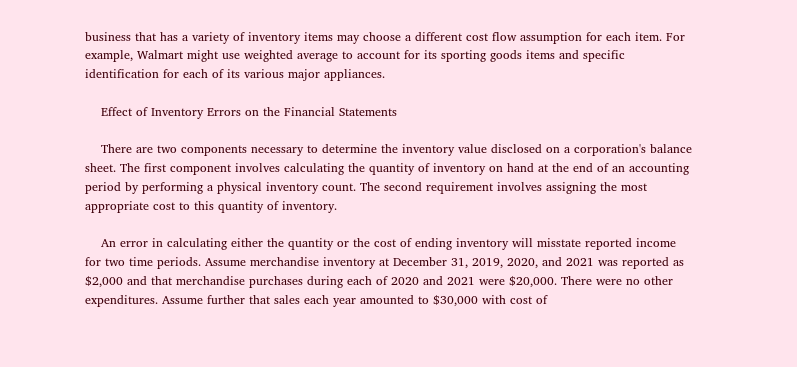business that has a variety of inventory items may choose a different cost flow assumption for each item. For example, Walmart might use weighted average to account for its sporting goods items and specific identification for each of its various major appliances.

    Effect of Inventory Errors on the Financial Statements

    There are two components necessary to determine the inventory value disclosed on a corporation's balance sheet. The first component involves calculating the quantity of inventory on hand at the end of an accounting period by performing a physical inventory count. The second requirement involves assigning the most appropriate cost to this quantity of inventory.

    An error in calculating either the quantity or the cost of ending inventory will misstate reported income for two time periods. Assume merchandise inventory at December 31, 2019, 2020, and 2021 was reported as $2,000 and that merchandise purchases during each of 2020 and 2021 were $20,000. There were no other expenditures. Assume further that sales each year amounted to $30,000 with cost of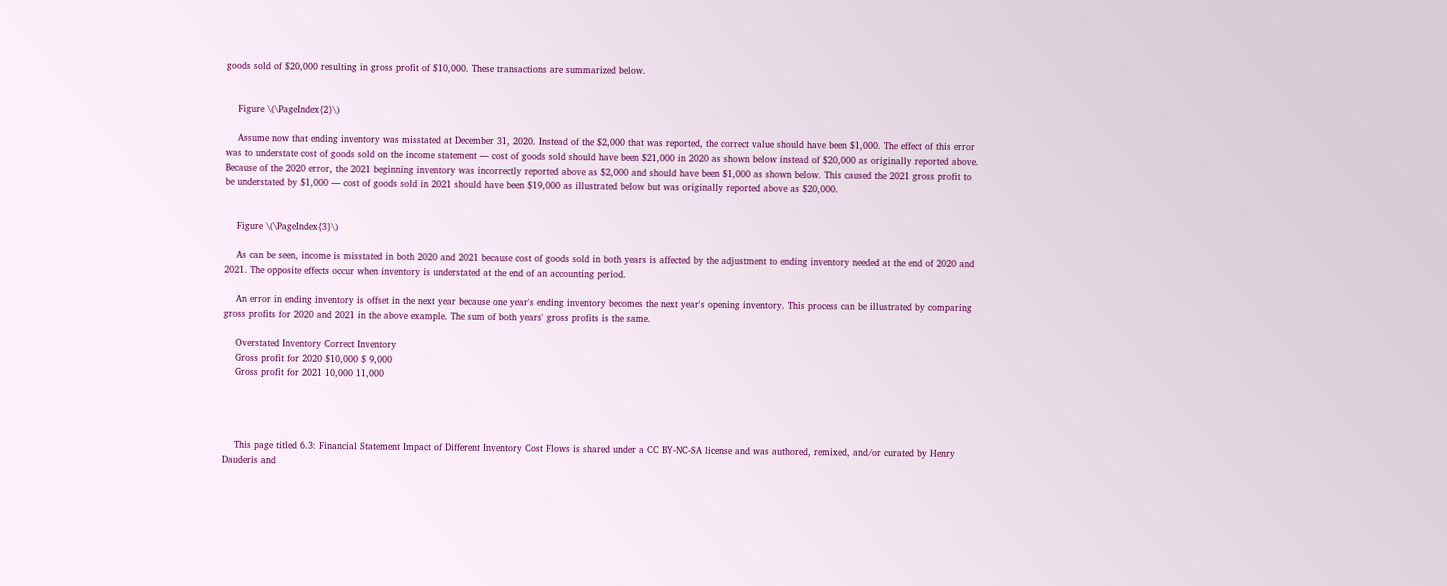goods sold of $20,000 resulting in gross profit of $10,000. These transactions are summarized below.


    Figure \(\PageIndex{2}\)

    Assume now that ending inventory was misstated at December 31, 2020. Instead of the $2,000 that was reported, the correct value should have been $1,000. The effect of this error was to understate cost of goods sold on the income statement — cost of goods sold should have been $21,000 in 2020 as shown below instead of $20,000 as originally reported above. Because of the 2020 error, the 2021 beginning inventory was incorrectly reported above as $2,000 and should have been $1,000 as shown below. This caused the 2021 gross profit to be understated by $1,000 — cost of goods sold in 2021 should have been $19,000 as illustrated below but was originally reported above as $20,000.


    Figure \(\PageIndex{3}\)

    As can be seen, income is misstated in both 2020 and 2021 because cost of goods sold in both years is affected by the adjustment to ending inventory needed at the end of 2020 and 2021. The opposite effects occur when inventory is understated at the end of an accounting period.

    An error in ending inventory is offset in the next year because one year's ending inventory becomes the next year's opening inventory. This process can be illustrated by comparing gross profits for 2020 and 2021 in the above example. The sum of both years' gross profits is the same.

    Overstated Inventory Correct Inventory
    Gross profit for 2020 $10,000 $ 9,000
    Gross profit for 2021 10,000 11,000




    This page titled 6.3: Financial Statement Impact of Different Inventory Cost Flows is shared under a CC BY-NC-SA license and was authored, remixed, and/or curated by Henry Dauderis and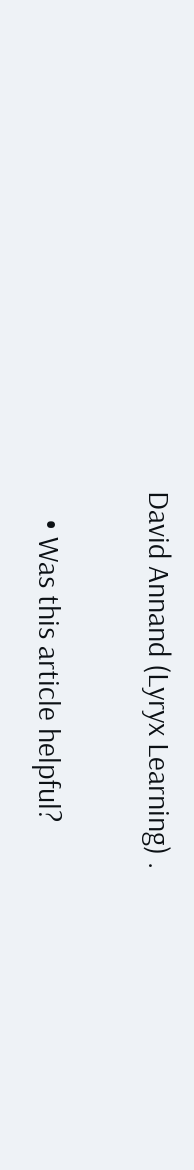David Annand (Lyryx Learning) .

    • Was this article helpful?